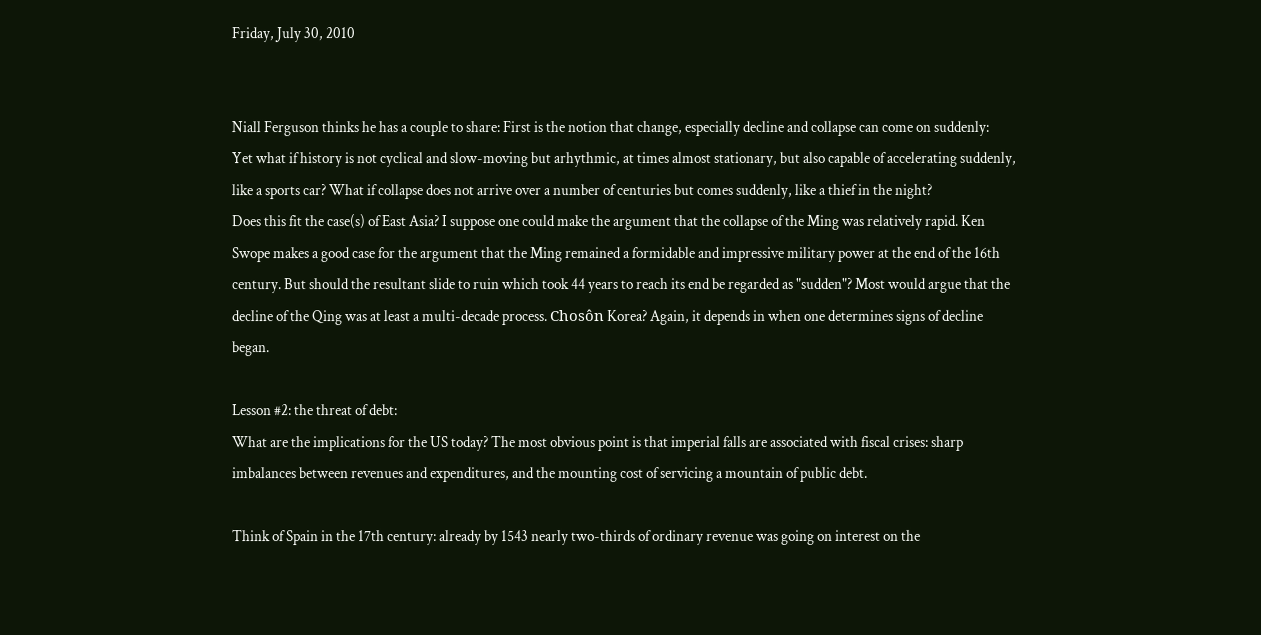Friday, July 30, 2010


Niall Ferguson thinks he has a couple to share: First is the notion that change, especially decline and collapse can come on suddenly:
Yet what if history is not cyclical and slow-moving but arhythmic, at times almost stationary, but also capable of accelerating suddenly, like a sports car? What if collapse does not arrive over a number of centuries but comes suddenly, like a thief in the night?
Does this fit the case(s) of East Asia? I suppose one could make the argument that the collapse of the Ming was relatively rapid. Ken Swope makes a good case for the argument that the Ming remained a formidable and impressive military power at the end of the 16th century. But should the resultant slide to ruin which took 44 years to reach its end be regarded as "sudden"? Most would argue that the decline of the Qing was at least a multi-decade process. Chosôn Korea? Again, it depends in when one determines signs of decline began.

Lesson #2: the threat of debt:
What are the implications for the US today? The most obvious point is that imperial falls are associated with fiscal crises: sharp imbalances between revenues and expenditures, and the mounting cost of servicing a mountain of public debt.

Think of Spain in the 17th century: already by 1543 nearly two-thirds of ordinary revenue was going on interest on the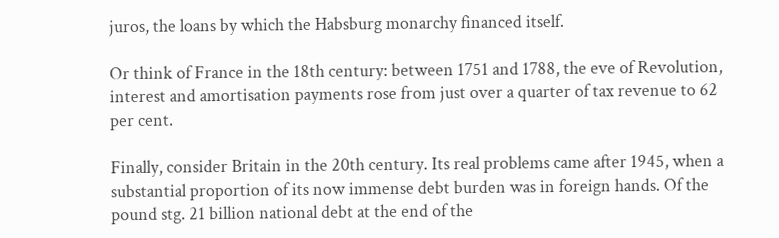juros, the loans by which the Habsburg monarchy financed itself.

Or think of France in the 18th century: between 1751 and 1788, the eve of Revolution, interest and amortisation payments rose from just over a quarter of tax revenue to 62 per cent.

Finally, consider Britain in the 20th century. Its real problems came after 1945, when a substantial proportion of its now immense debt burden was in foreign hands. Of the pound stg. 21 billion national debt at the end of the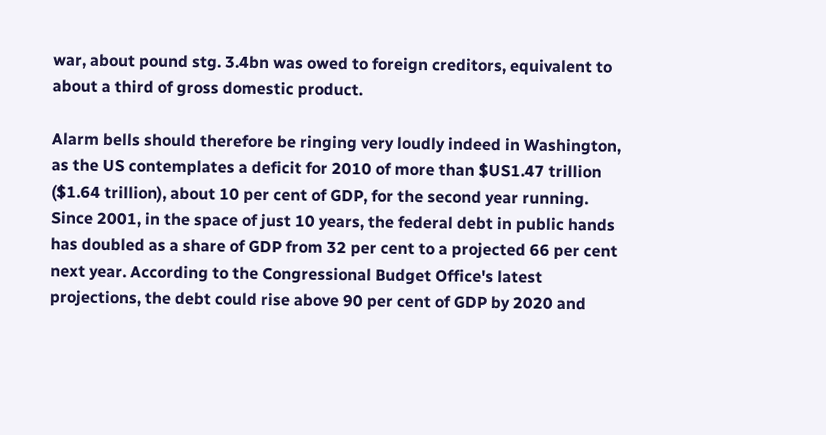war, about pound stg. 3.4bn was owed to foreign creditors, equivalent to about a third of gross domestic product.

Alarm bells should therefore be ringing very loudly indeed in Washington, as the US contemplates a deficit for 2010 of more than $US1.47 trillion ($1.64 trillion), about 10 per cent of GDP, for the second year running. Since 2001, in the space of just 10 years, the federal debt in public hands has doubled as a share of GDP from 32 per cent to a projected 66 per cent next year. According to the Congressional Budget Office's latest projections, the debt could rise above 90 per cent of GDP by 2020 and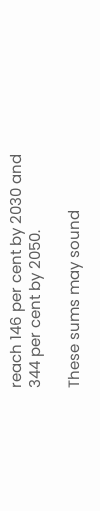reach 146 per cent by 2030 and 344 per cent by 2050.

These sums may sound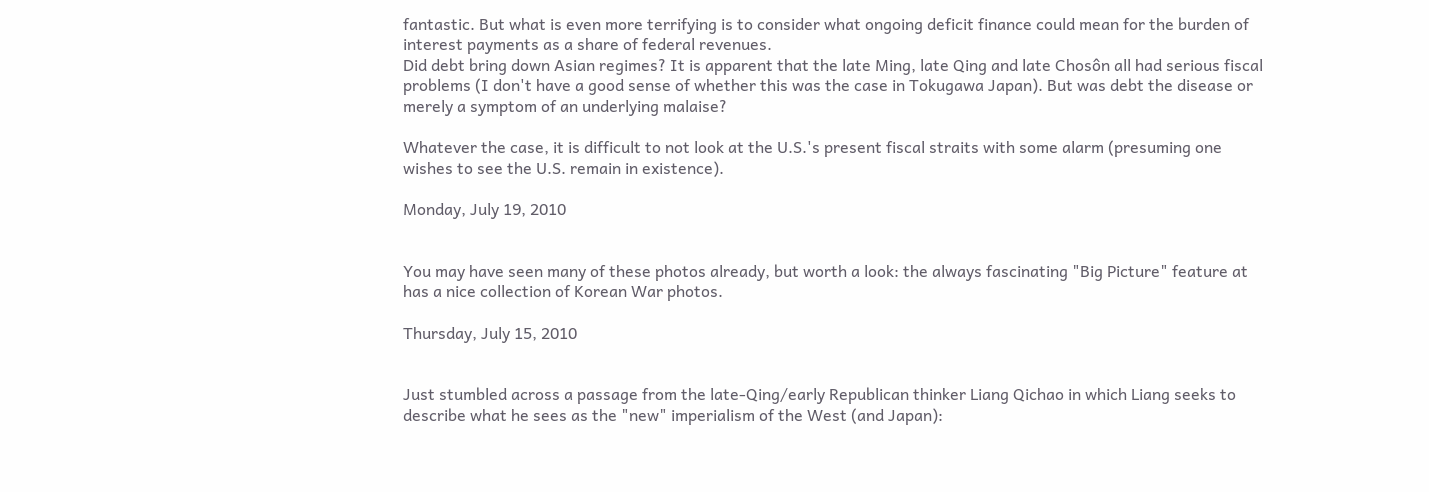fantastic. But what is even more terrifying is to consider what ongoing deficit finance could mean for the burden of interest payments as a share of federal revenues.
Did debt bring down Asian regimes? It is apparent that the late Ming, late Qing and late Chosôn all had serious fiscal problems (I don't have a good sense of whether this was the case in Tokugawa Japan). But was debt the disease or merely a symptom of an underlying malaise?

Whatever the case, it is difficult to not look at the U.S.'s present fiscal straits with some alarm (presuming one wishes to see the U.S. remain in existence).

Monday, July 19, 2010


You may have seen many of these photos already, but worth a look: the always fascinating "Big Picture" feature at has a nice collection of Korean War photos.

Thursday, July 15, 2010


Just stumbled across a passage from the late-Qing/early Republican thinker Liang Qichao in which Liang seeks to describe what he sees as the "new" imperialism of the West (and Japan):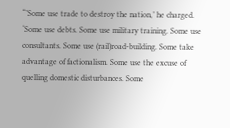“’Some use trade to destroy the nation,’ he charged. ‘Some use debts. Some use military training. Some use consultants. Some use (rail)road-building. Some take advantage of factionalism. Some use the excuse of quelling domestic disturbances. Some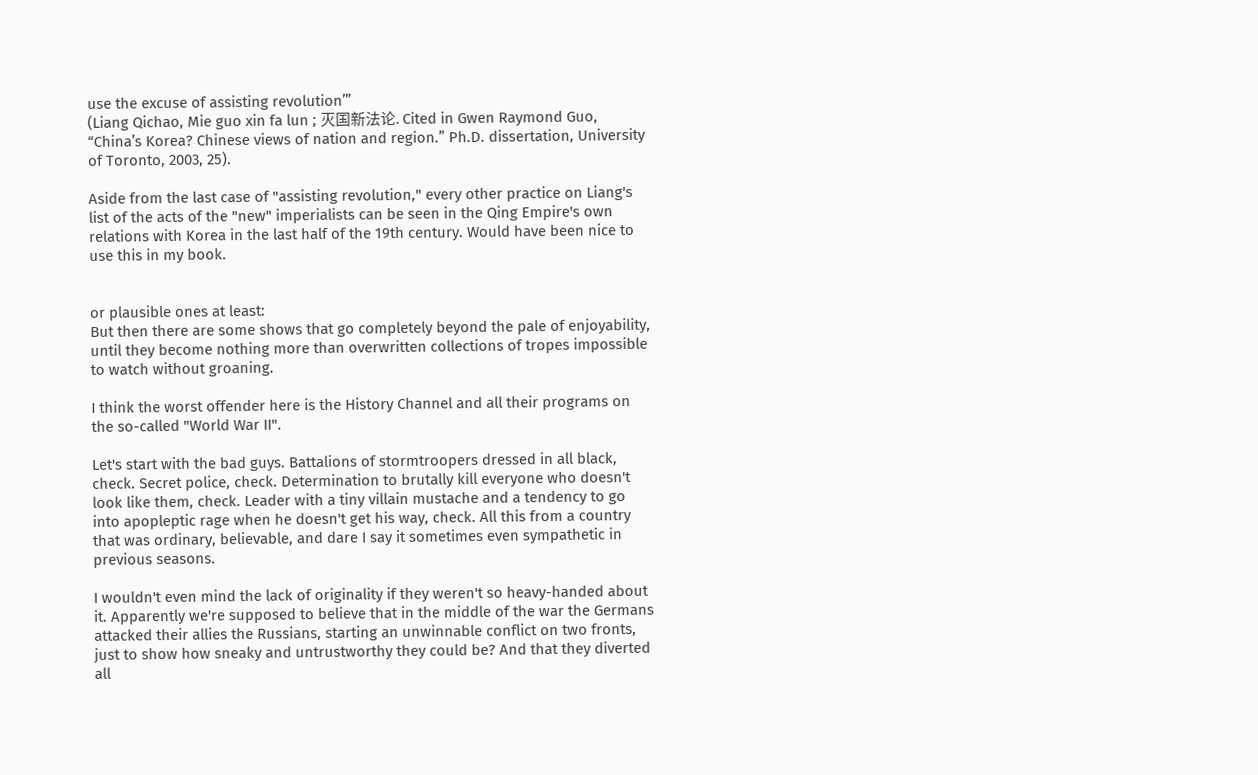use the excuse of assisting revolution’”
(Liang Qichao, Mie guo xin fa lun ; 灭国新法论. Cited in Gwen Raymond Guo, “China’s Korea? Chinese views of nation and region.” Ph.D. dissertation, University of Toronto, 2003, 25).

Aside from the last case of "assisting revolution," every other practice on Liang's list of the acts of the "new" imperialists can be seen in the Qing Empire's own relations with Korea in the last half of the 19th century. Would have been nice to use this in my book.


or plausible ones at least:
But then there are some shows that go completely beyond the pale of enjoyability, until they become nothing more than overwritten collections of tropes impossible to watch without groaning.

I think the worst offender here is the History Channel and all their programs on the so-called "World War II".

Let's start with the bad guys. Battalions of stormtroopers dressed in all black, check. Secret police, check. Determination to brutally kill everyone who doesn't look like them, check. Leader with a tiny villain mustache and a tendency to go into apopleptic rage when he doesn't get his way, check. All this from a country that was ordinary, believable, and dare I say it sometimes even sympathetic in previous seasons.

I wouldn't even mind the lack of originality if they weren't so heavy-handed about it. Apparently we're supposed to believe that in the middle of the war the Germans attacked their allies the Russians, starting an unwinnable conflict on two fronts, just to show how sneaky and untrustworthy they could be? And that they diverted all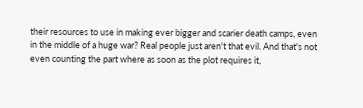their resources to use in making ever bigger and scarier death camps, even in the middle of a huge war? Real people just aren't that evil. And that's not even counting the part where as soon as the plot requires it,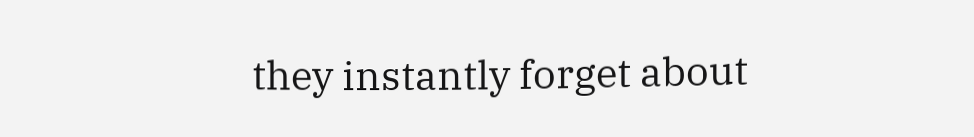they instantly forget about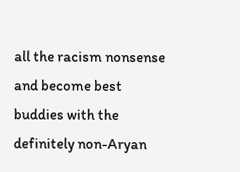all the racism nonsense and become best buddies with the definitely non-Aryan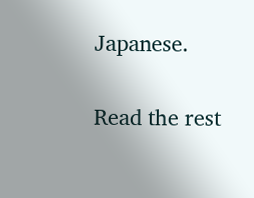Japanese.

Read the rest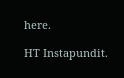here.

HT Instapundit.